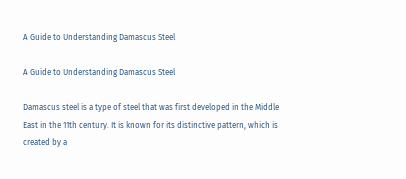A Guide to Understanding Damascus Steel

A Guide to Understanding Damascus Steel

Damascus steel is a type of steel that was first developed in the Middle East in the 11th century. It is known for its distinctive pattern, which is created by a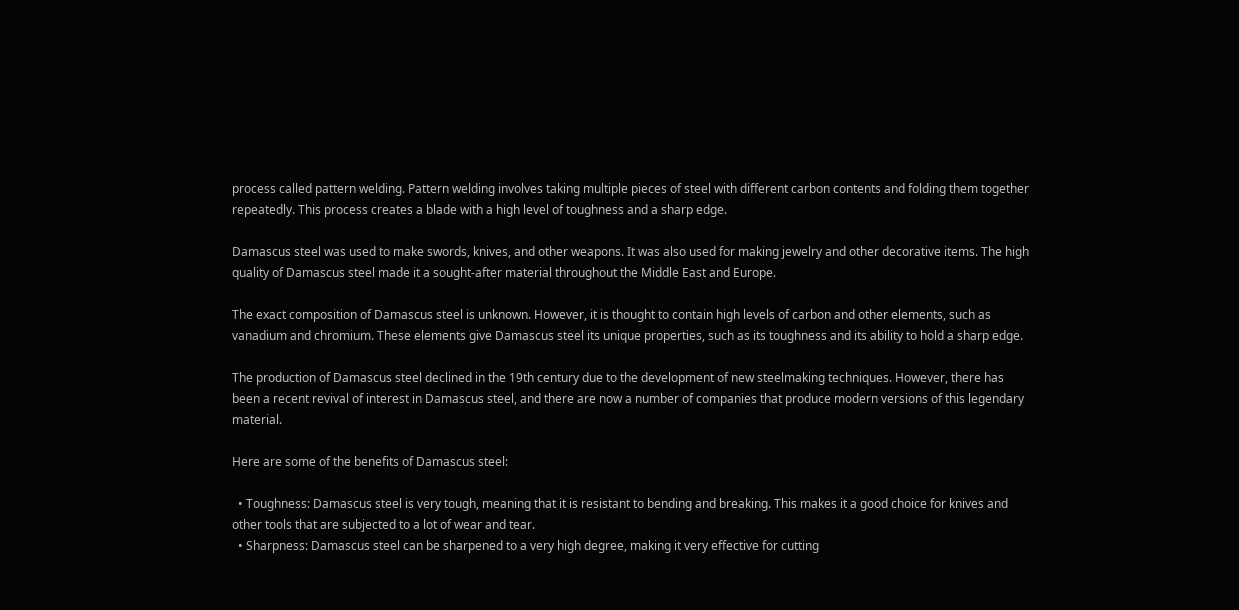process called pattern welding. Pattern welding involves taking multiple pieces of steel with different carbon contents and folding them together repeatedly. This process creates a blade with a high level of toughness and a sharp edge.

Damascus steel was used to make swords, knives, and other weapons. It was also used for making jewelry and other decorative items. The high quality of Damascus steel made it a sought-after material throughout the Middle East and Europe.

The exact composition of Damascus steel is unknown. However, it is thought to contain high levels of carbon and other elements, such as vanadium and chromium. These elements give Damascus steel its unique properties, such as its toughness and its ability to hold a sharp edge.

The production of Damascus steel declined in the 19th century due to the development of new steelmaking techniques. However, there has been a recent revival of interest in Damascus steel, and there are now a number of companies that produce modern versions of this legendary material.

Here are some of the benefits of Damascus steel:

  • Toughness: Damascus steel is very tough, meaning that it is resistant to bending and breaking. This makes it a good choice for knives and other tools that are subjected to a lot of wear and tear.
  • Sharpness: Damascus steel can be sharpened to a very high degree, making it very effective for cutting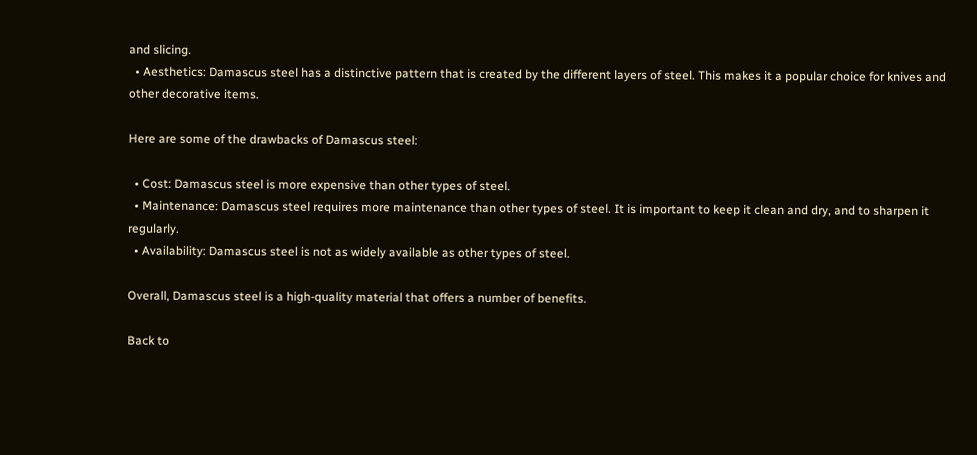and slicing.
  • Aesthetics: Damascus steel has a distinctive pattern that is created by the different layers of steel. This makes it a popular choice for knives and other decorative items.

Here are some of the drawbacks of Damascus steel:

  • Cost: Damascus steel is more expensive than other types of steel.
  • Maintenance: Damascus steel requires more maintenance than other types of steel. It is important to keep it clean and dry, and to sharpen it regularly.
  • Availability: Damascus steel is not as widely available as other types of steel.

Overall, Damascus steel is a high-quality material that offers a number of benefits.

Back to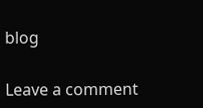blog

Leave a comment